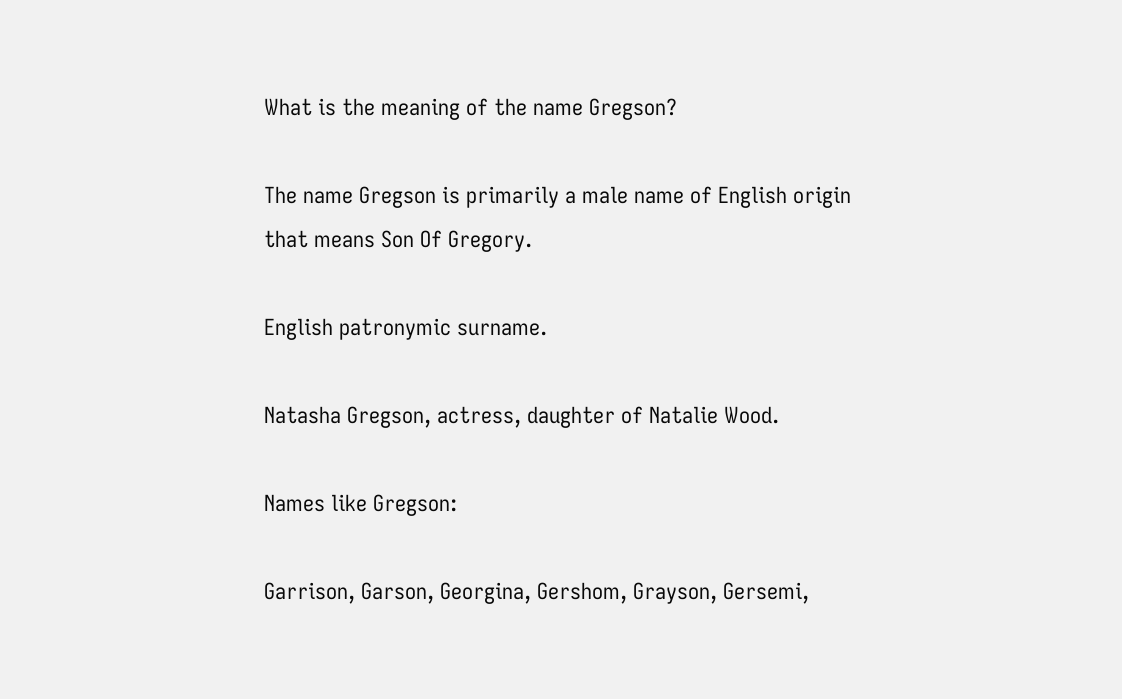What is the meaning of the name Gregson?

The name Gregson is primarily a male name of English origin that means Son Of Gregory.

English patronymic surname.

Natasha Gregson, actress, daughter of Natalie Wood.

Names like Gregson:

Garrison, Garson, Georgina, Gershom, Grayson, Gersemi,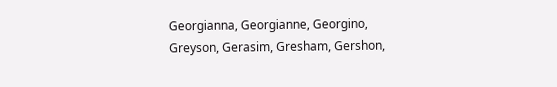Georgianna, Georgianne, Georgino, Greyson, Gerasim, Gresham, Gershon,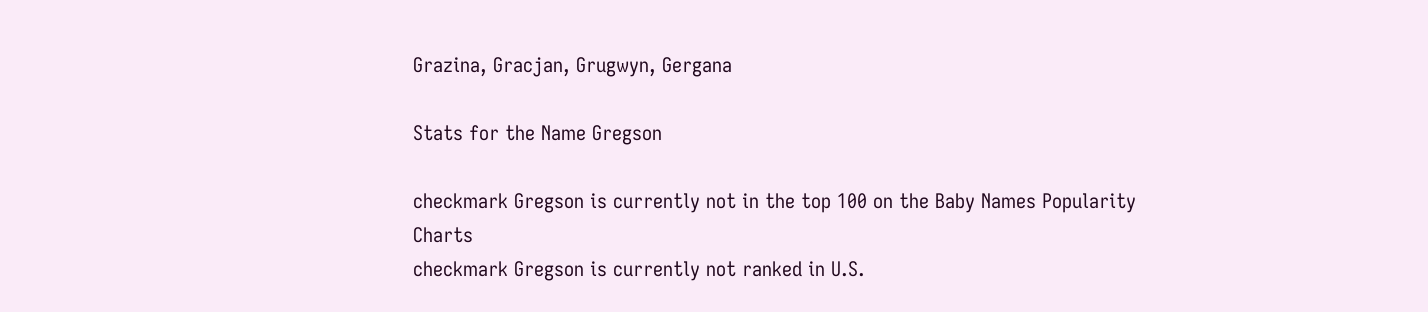Grazina, Gracjan, Grugwyn, Gergana

Stats for the Name Gregson

checkmark Gregson is currently not in the top 100 on the Baby Names Popularity Charts
checkmark Gregson is currently not ranked in U.S.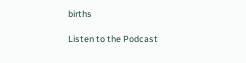births

Listen to the Podcast